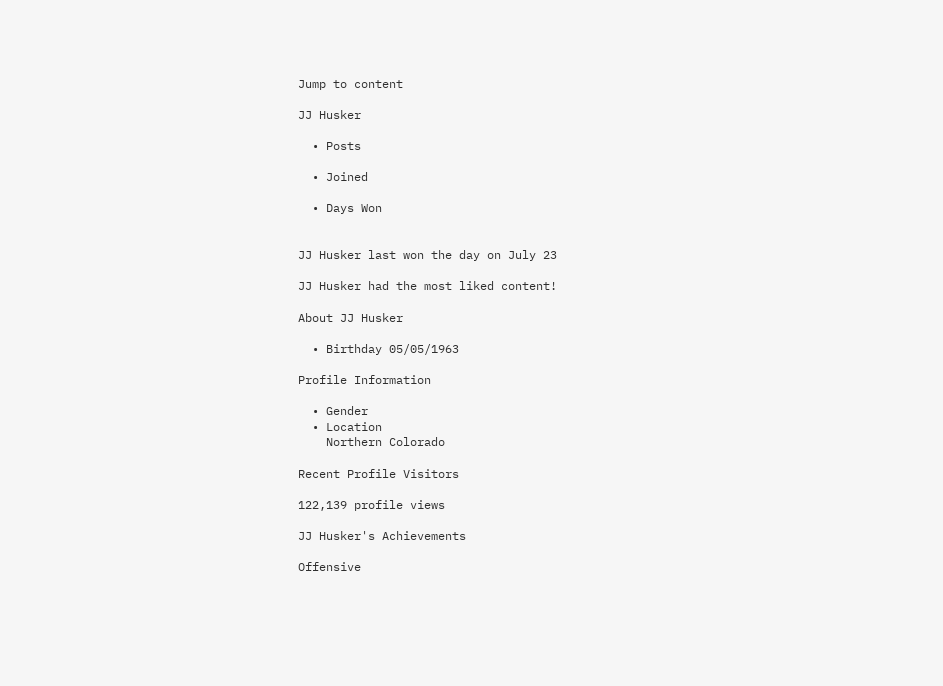Jump to content

JJ Husker

  • Posts

  • Joined

  • Days Won


JJ Husker last won the day on July 23

JJ Husker had the most liked content!

About JJ Husker

  • Birthday 05/05/1963

Profile Information

  • Gender
  • Location
    Northern Colorado

Recent Profile Visitors

122,139 profile views

JJ Husker's Achievements

Offensive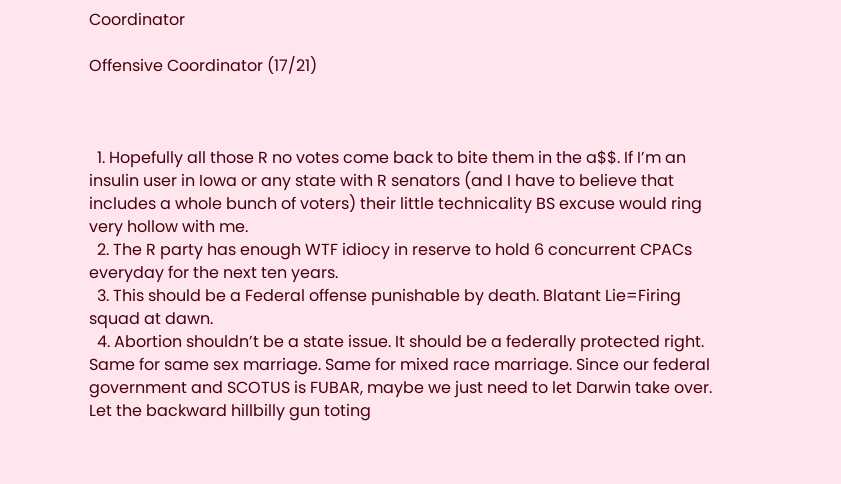Coordinator

Offensive Coordinator (17/21)



  1. Hopefully all those R no votes come back to bite them in the a$$. If I’m an insulin user in Iowa or any state with R senators (and I have to believe that includes a whole bunch of voters) their little technicality BS excuse would ring very hollow with me.
  2. The R party has enough WTF idiocy in reserve to hold 6 concurrent CPACs everyday for the next ten years.
  3. This should be a Federal offense punishable by death. Blatant Lie=Firing squad at dawn.
  4. Abortion shouldn’t be a state issue. It should be a federally protected right. Same for same sex marriage. Same for mixed race marriage. Since our federal government and SCOTUS is FUBAR, maybe we just need to let Darwin take over. Let the backward hillbilly gun toting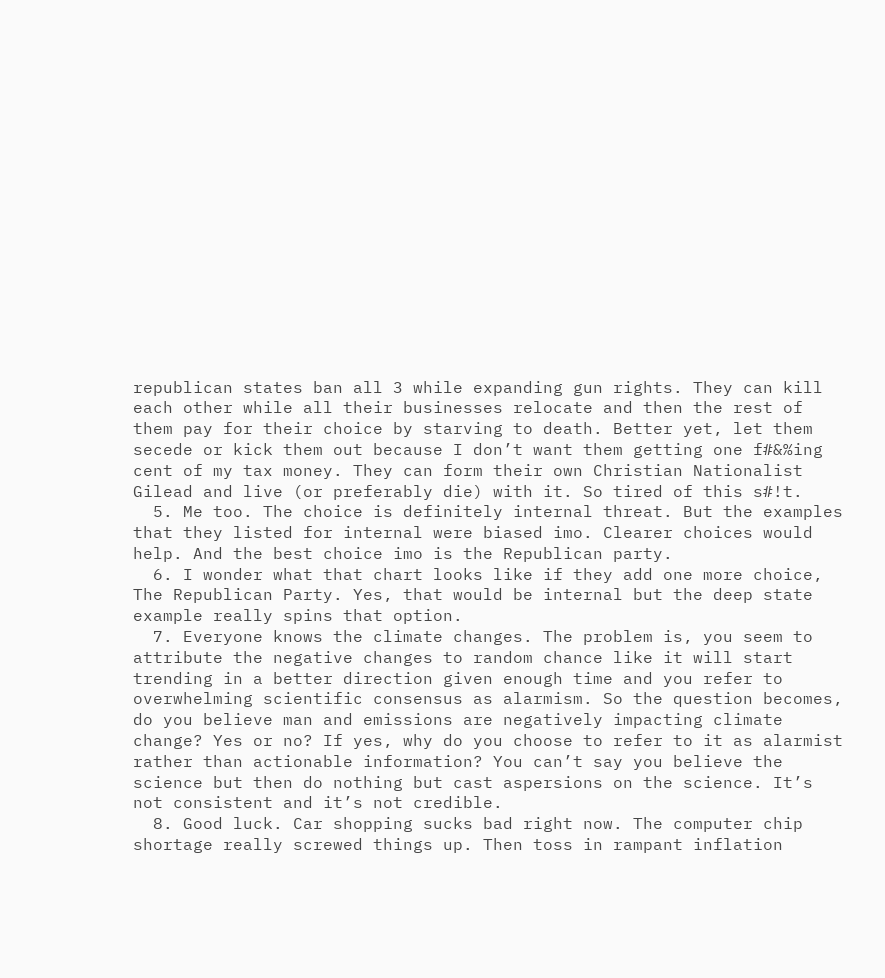republican states ban all 3 while expanding gun rights. They can kill each other while all their businesses relocate and then the rest of them pay for their choice by starving to death. Better yet, let them secede or kick them out because I don’t want them getting one f#&%ing cent of my tax money. They can form their own Christian Nationalist Gilead and live (or preferably die) with it. So tired of this s#!t.
  5. Me too. The choice is definitely internal threat. But the examples that they listed for internal were biased imo. Clearer choices would help. And the best choice imo is the Republican party.
  6. I wonder what that chart looks like if they add one more choice, The Republican Party. Yes, that would be internal but the deep state example really spins that option.
  7. Everyone knows the climate changes. The problem is, you seem to attribute the negative changes to random chance like it will start trending in a better direction given enough time and you refer to overwhelming scientific consensus as alarmism. So the question becomes, do you believe man and emissions are negatively impacting climate change? Yes or no? If yes, why do you choose to refer to it as alarmist rather than actionable information? You can’t say you believe the science but then do nothing but cast aspersions on the science. It’s not consistent and it’s not credible.
  8. Good luck. Car shopping sucks bad right now. The computer chip shortage really screwed things up. Then toss in rampant inflation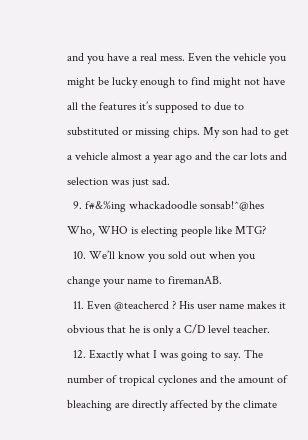and you have a real mess. Even the vehicle you might be lucky enough to find might not have all the features it’s supposed to due to substituted or missing chips. My son had to get a vehicle almost a year ago and the car lots and selection was just sad.
  9. f#&%ing whackadoodle sonsab!^@hes Who, WHO is electing people like MTG?
  10. We’ll know you sold out when you change your name to firemanAB.
  11. Even @teachercd ? His user name makes it obvious that he is only a C/D level teacher.
  12. Exactly what I was going to say. The number of tropical cyclones and the amount of bleaching are directly affected by the climate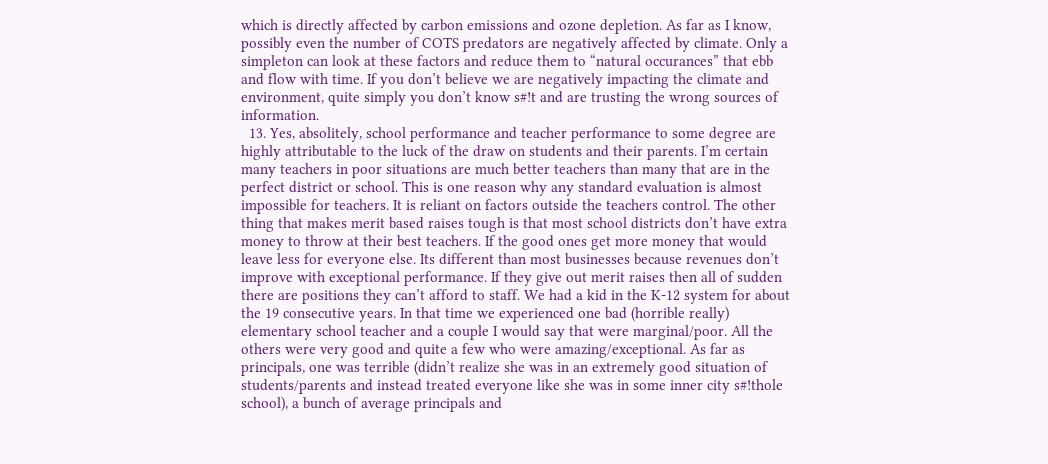which is directly affected by carbon emissions and ozone depletion. As far as I know, possibly even the number of COTS predators are negatively affected by climate. Only a simpleton can look at these factors and reduce them to “natural occurances” that ebb and flow with time. If you don’t believe we are negatively impacting the climate and environment, quite simply you don’t know s#!t and are trusting the wrong sources of information.
  13. Yes, absolitely, school performance and teacher performance to some degree are highly attributable to the luck of the draw on students and their parents. I’m certain many teachers in poor situations are much better teachers than many that are in the perfect district or school. This is one reason why any standard evaluation is almost impossible for teachers. It is reliant on factors outside the teachers control. The other thing that makes merit based raises tough is that most school districts don’t have extra money to throw at their best teachers. If the good ones get more money that would leave less for everyone else. Its different than most businesses because revenues don’t improve with exceptional performance. If they give out merit raises then all of sudden there are positions they can’t afford to staff. We had a kid in the K-12 system for about the 19 consecutive years. In that time we experienced one bad (horrible really) elementary school teacher and a couple I would say that were marginal/poor. All the others were very good and quite a few who were amazing/exceptional. As far as principals, one was terrible (didn’t realize she was in an extremely good situation of students/parents and instead treated everyone like she was in some inner city s#!thole school), a bunch of average principals and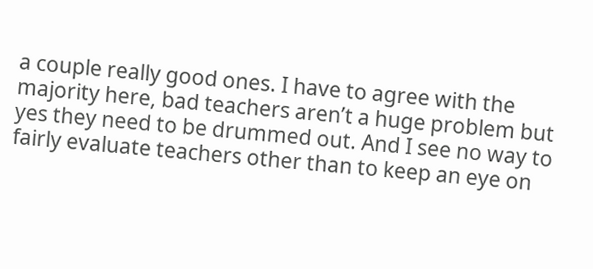a couple really good ones. I have to agree with the majority here, bad teachers aren’t a huge problem but yes they need to be drummed out. And I see no way to fairly evaluate teachers other than to keep an eye on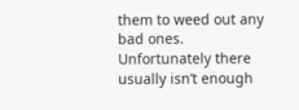them to weed out any bad ones. Unfortunately there usually isn’t enough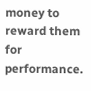money to reward them for performance.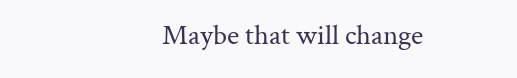Maybe that will change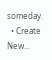someday.
  • Create New...